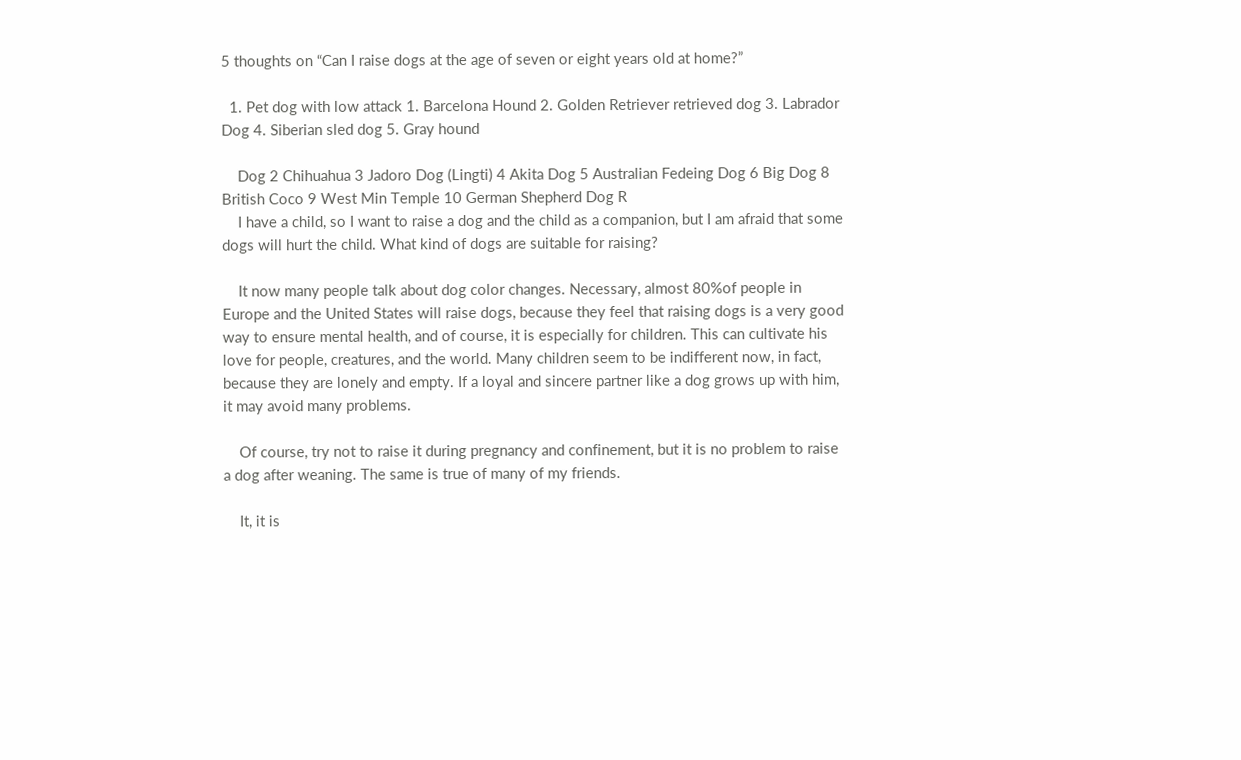5 thoughts on “Can I raise dogs at the age of seven or eight years old at home?”

  1. Pet dog with low attack 1. Barcelona Hound 2. Golden Retriever retrieved dog 3. Labrador Dog 4. Siberian sled dog 5. Gray hound

    Dog 2 Chihuahua 3 Jadoro Dog (Lingti) 4 Akita Dog 5 Australian Fedeing Dog 6 Big Dog 8 British Coco 9 West Min Temple 10 German Shepherd Dog R
    I have a child, so I want to raise a dog and the child as a companion, but I am afraid that some dogs will hurt the child. What kind of dogs are suitable for raising?

    It now many people talk about dog color changes. Necessary, almost 80%of people in Europe and the United States will raise dogs, because they feel that raising dogs is a very good way to ensure mental health, and of course, it is especially for children. This can cultivate his love for people, creatures, and the world. Many children seem to be indifferent now, in fact, because they are lonely and empty. If a loyal and sincere partner like a dog grows up with him, it may avoid many problems.

    Of course, try not to raise it during pregnancy and confinement, but it is no problem to raise a dog after weaning. The same is true of many of my friends.

    It, it is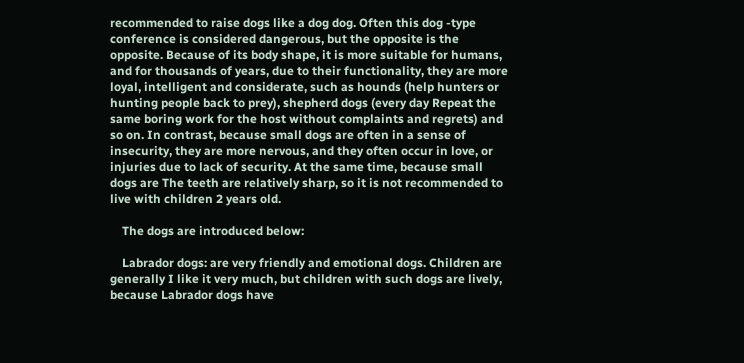recommended to raise dogs like a dog dog. Often this dog -type conference is considered dangerous, but the opposite is the opposite. Because of its body shape, it is more suitable for humans, and for thousands of years, due to their functionality, they are more loyal, intelligent and considerate, such as hounds (help hunters or hunting people back to prey), shepherd dogs (every day Repeat the same boring work for the host without complaints and regrets) and so on. In contrast, because small dogs are often in a sense of insecurity, they are more nervous, and they often occur in love, or injuries due to lack of security. At the same time, because small dogs are The teeth are relatively sharp, so it is not recommended to live with children 2 years old.

    The dogs are introduced below:

    Labrador dogs: are very friendly and emotional dogs. Children are generally I like it very much, but children with such dogs are lively, because Labrador dogs have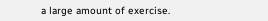a large amount of exercise.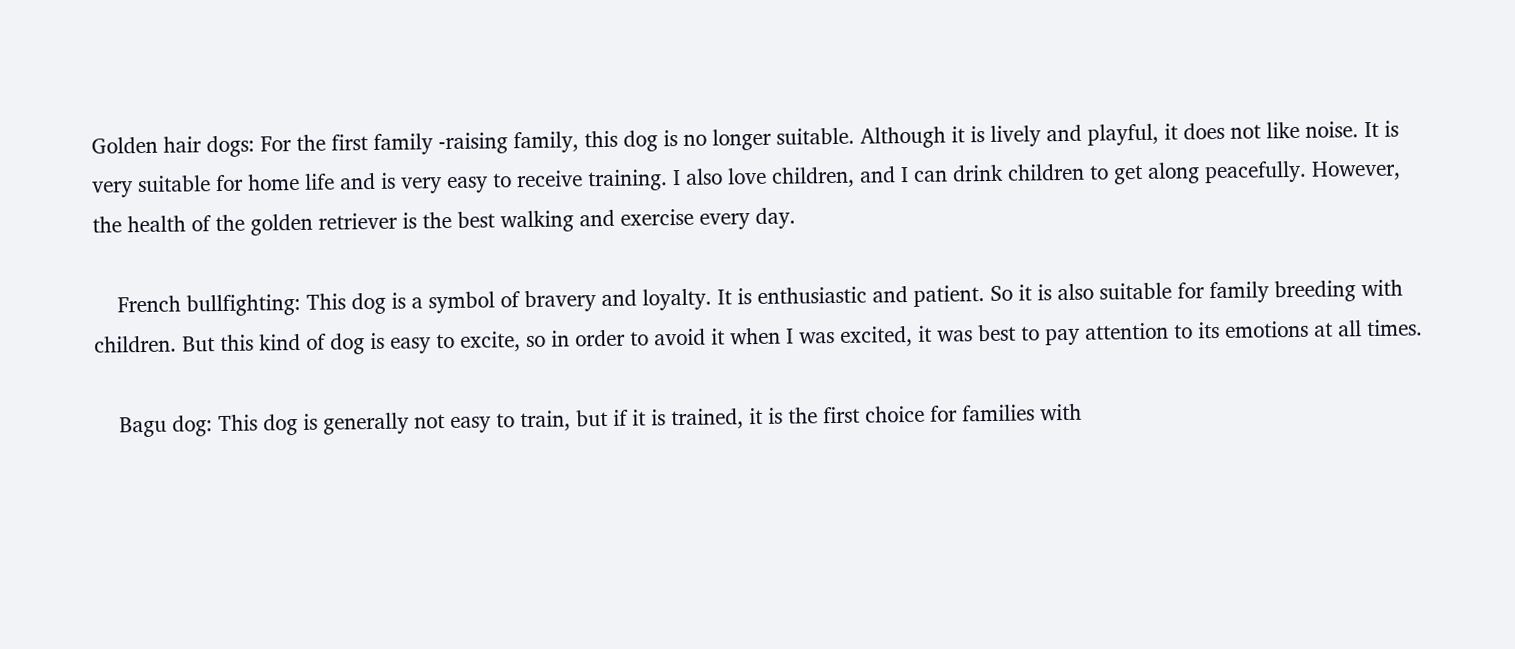Golden hair dogs: For the first family -raising family, this dog is no longer suitable. Although it is lively and playful, it does not like noise. It is very suitable for home life and is very easy to receive training. I also love children, and I can drink children to get along peacefully. However, the health of the golden retriever is the best walking and exercise every day.

    French bullfighting: This dog is a symbol of bravery and loyalty. It is enthusiastic and patient. So it is also suitable for family breeding with children. But this kind of dog is easy to excite, so in order to avoid it when I was excited, it was best to pay attention to its emotions at all times.

    Bagu dog: This dog is generally not easy to train, but if it is trained, it is the first choice for families with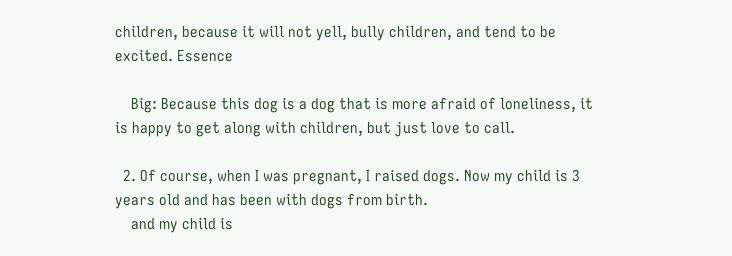children, because it will not yell, bully children, and tend to be excited. Essence

    Big: Because this dog is a dog that is more afraid of loneliness, it is happy to get along with children, but just love to call.

  2. Of course, when I was pregnant, I raised dogs. Now my child is 3 years old and has been with dogs from birth.
    and my child is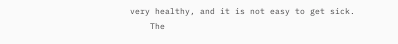very healthy, and it is not easy to get sick.
    The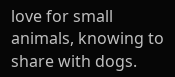love for small animals, knowing to share with dogs.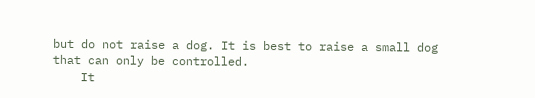but do not raise a dog. It is best to raise a small dog that can only be controlled.
    It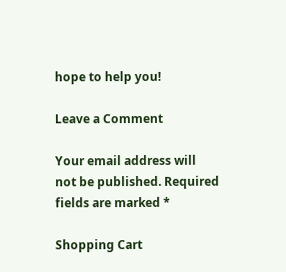hope to help you!

Leave a Comment

Your email address will not be published. Required fields are marked *

Shopping Cart